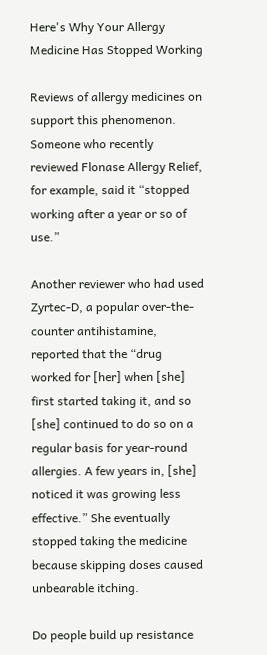Here's Why Your Allergy Medicine Has Stopped Working

Reviews of allergy medicines on support this phenomenon. Someone who recently reviewed Flonase Allergy Relief, for example, said it “stopped working after a year or so of use.”

Another reviewer who had used Zyrtec-D, a popular over-the-counter antihistamine, reported that the “drug worked for [her] when [she] first started taking it, and so [she] continued to do so on a regular basis for year-round allergies. A few years in, [she] noticed it was growing less effective.” She eventually stopped taking the medicine because skipping doses caused unbearable itching.

Do people build up resistance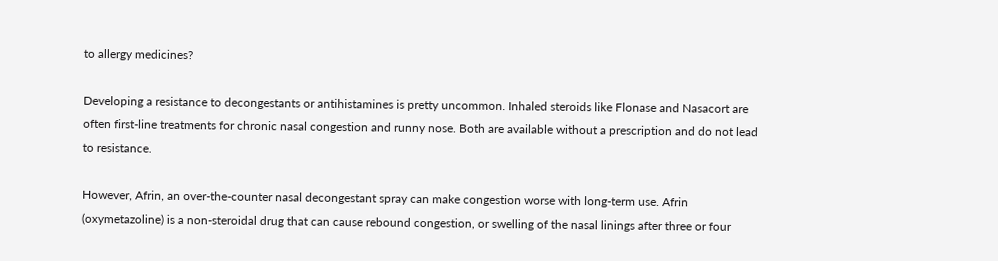to allergy medicines?

Developing a resistance to decongestants or antihistamines is pretty uncommon. Inhaled steroids like Flonase and Nasacort are often first-line treatments for chronic nasal congestion and runny nose. Both are available without a prescription and do not lead to resistance.

However, Afrin, an over-the-counter nasal decongestant spray can make congestion worse with long-term use. Afrin (oxymetazoline) is a non-steroidal drug that can cause rebound congestion, or swelling of the nasal linings after three or four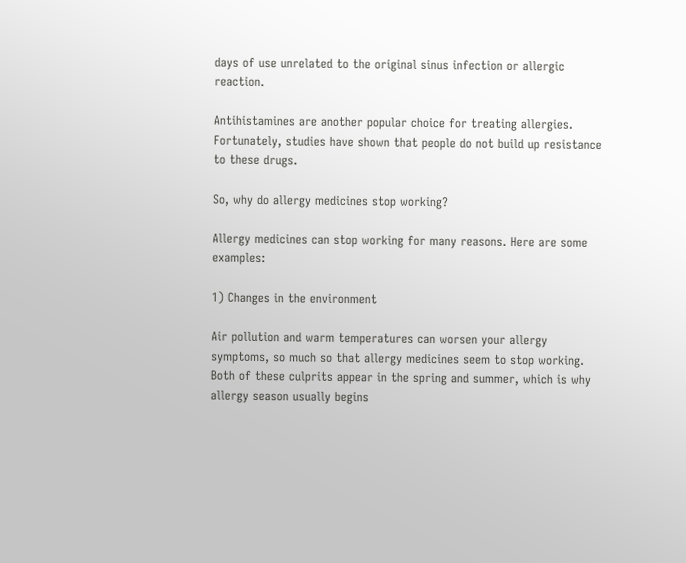days of use unrelated to the original sinus infection or allergic reaction.

Antihistamines are another popular choice for treating allergies. Fortunately, studies have shown that people do not build up resistance to these drugs.

So, why do allergy medicines stop working?

Allergy medicines can stop working for many reasons. Here are some examples:

1) Changes in the environment

Air pollution and warm temperatures can worsen your allergy symptoms, so much so that allergy medicines seem to stop working. Both of these culprits appear in the spring and summer, which is why allergy season usually begins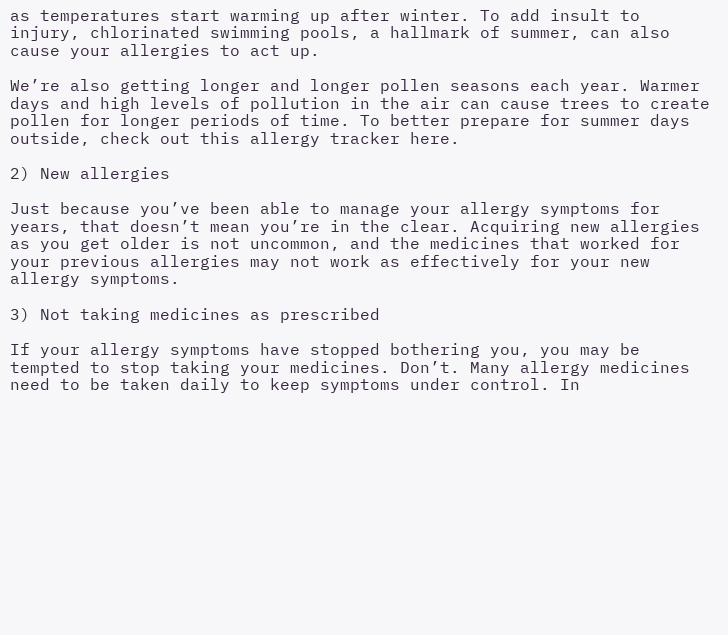as temperatures start warming up after winter. To add insult to injury, chlorinated swimming pools, a hallmark of summer, can also cause your allergies to act up.

We’re also getting longer and longer pollen seasons each year. Warmer days and high levels of pollution in the air can cause trees to create pollen for longer periods of time. To better prepare for summer days outside, check out this allergy tracker here.

2) New allergies

Just because you’ve been able to manage your allergy symptoms for years, that doesn’t mean you’re in the clear. Acquiring new allergies as you get older is not uncommon, and the medicines that worked for your previous allergies may not work as effectively for your new allergy symptoms.

3) Not taking medicines as prescribed

If your allergy symptoms have stopped bothering you, you may be tempted to stop taking your medicines. Don’t. Many allergy medicines need to be taken daily to keep symptoms under control. In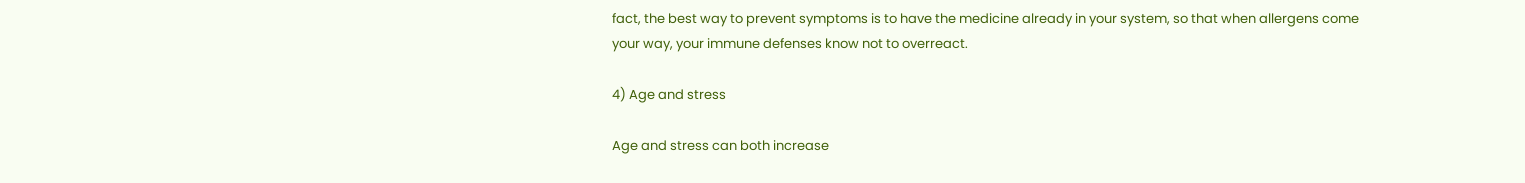fact, the best way to prevent symptoms is to have the medicine already in your system, so that when allergens come your way, your immune defenses know not to overreact.

4) Age and stress

Age and stress can both increase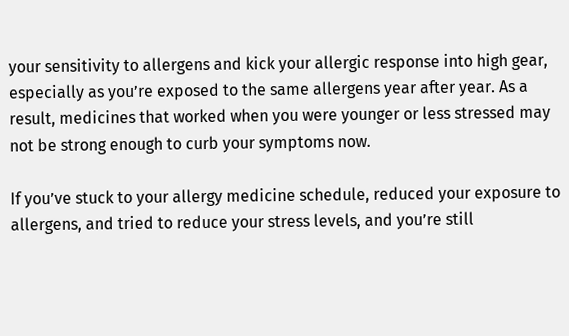your sensitivity to allergens and kick your allergic response into high gear, especially as you’re exposed to the same allergens year after year. As a result, medicines that worked when you were younger or less stressed may not be strong enough to curb your symptoms now.

If you’ve stuck to your allergy medicine schedule, reduced your exposure to allergens, and tried to reduce your stress levels, and you’re still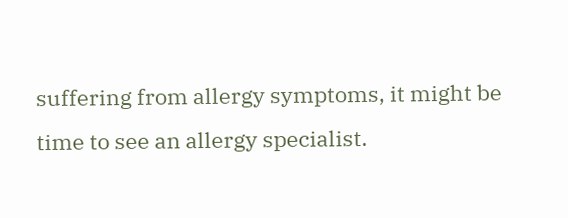suffering from allergy symptoms, it might be time to see an allergy specialist.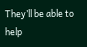They’ll be able to help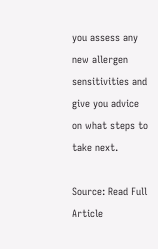you assess any new allergen sensitivities and give you advice on what steps to take next.

Source: Read Full Article